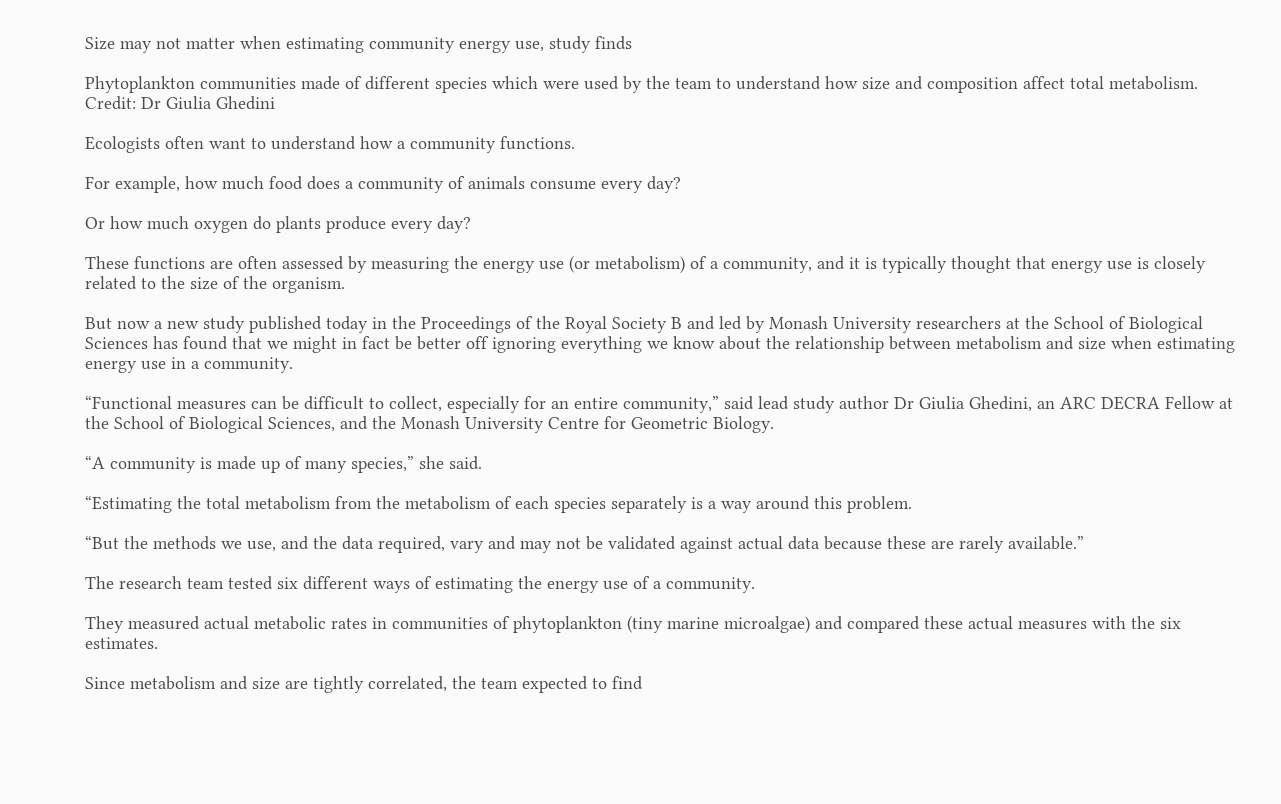Size may not matter when estimating community energy use, study finds

Phytoplankton communities made of different species which were used by the team to understand how size and composition affect total metabolism. Credit: Dr Giulia Ghedini

Ecologists often want to understand how a community functions.

For example, how much food does a community of animals consume every day?

Or how much oxygen do plants produce every day?

These functions are often assessed by measuring the energy use (or metabolism) of a community, and it is typically thought that energy use is closely related to the size of the organism.

But now a new study published today in the Proceedings of the Royal Society B and led by Monash University researchers at the School of Biological Sciences has found that we might in fact be better off ignoring everything we know about the relationship between metabolism and size when estimating energy use in a community.

“Functional measures can be difficult to collect, especially for an entire community,” said lead study author Dr Giulia Ghedini, an ARC DECRA Fellow at the School of Biological Sciences, and the Monash University Centre for Geometric Biology.

“A community is made up of many species,” she said.

“Estimating the total metabolism from the metabolism of each species separately is a way around this problem.

“But the methods we use, and the data required, vary and may not be validated against actual data because these are rarely available.”

The research team tested six different ways of estimating the energy use of a community.

They measured actual metabolic rates in communities of phytoplankton (tiny marine microalgae) and compared these actual measures with the six estimates.

Since metabolism and size are tightly correlated, the team expected to find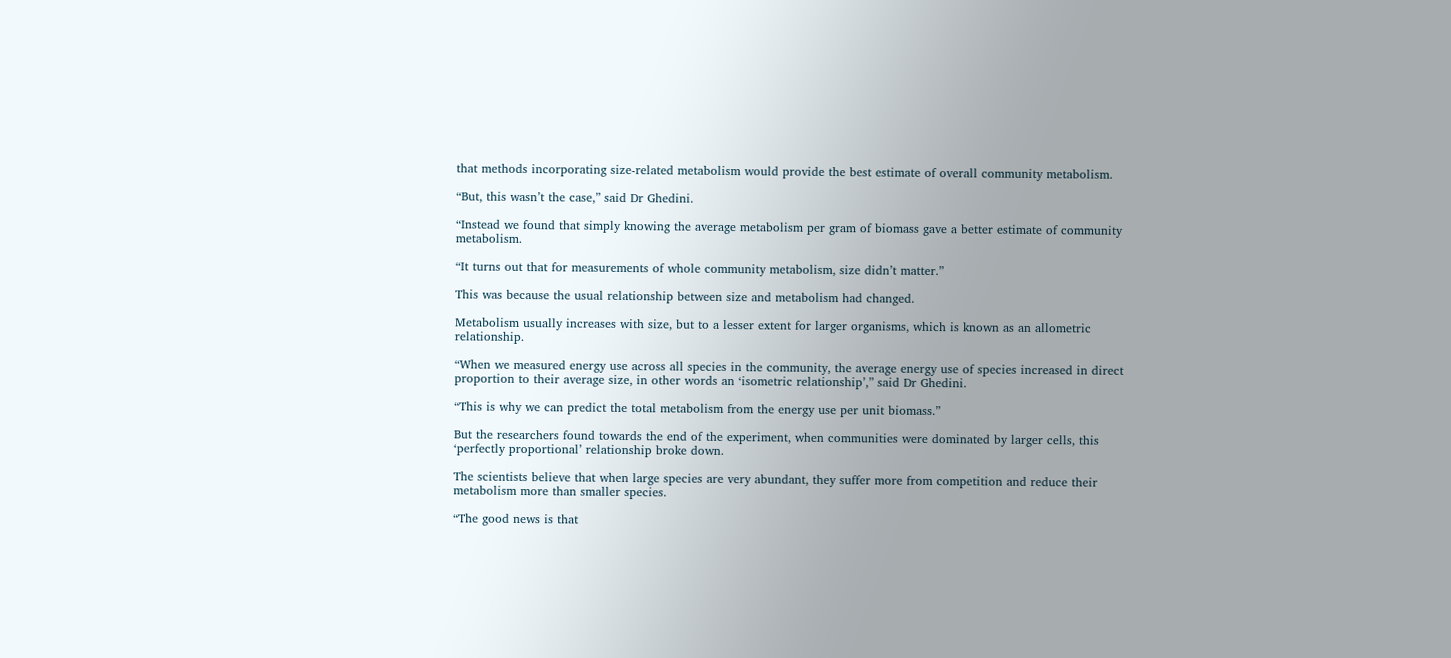that methods incorporating size-related metabolism would provide the best estimate of overall community metabolism.

“But, this wasn’t the case,” said Dr Ghedini.

“Instead we found that simply knowing the average metabolism per gram of biomass gave a better estimate of community metabolism.

“It turns out that for measurements of whole community metabolism, size didn’t matter.”

This was because the usual relationship between size and metabolism had changed.

Metabolism usually increases with size, but to a lesser extent for larger organisms, which is known as an allometric relationship.

“When we measured energy use across all species in the community, the average energy use of species increased in direct proportion to their average size, in other words an ‘isometric relationship’,” said Dr Ghedini.

“This is why we can predict the total metabolism from the energy use per unit biomass.”

But the researchers found towards the end of the experiment, when communities were dominated by larger cells, this ‘perfectly proportional’ relationship broke down.

The scientists believe that when large species are very abundant, they suffer more from competition and reduce their metabolism more than smaller species.

“The good news is that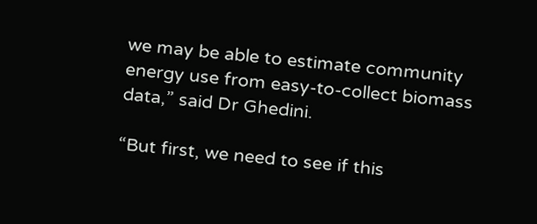we may be able to estimate community energy use from easy-to-collect biomass data,” said Dr Ghedini.

“But first, we need to see if this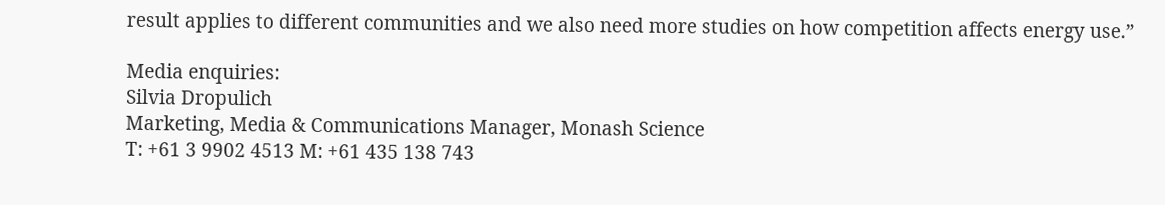result applies to different communities and we also need more studies on how competition affects energy use.”

Media enquiries:
Silvia Dropulich
Marketing, Media & Communications Manager, Monash Science
T: +61 3 9902 4513 M: +61 435 138 743